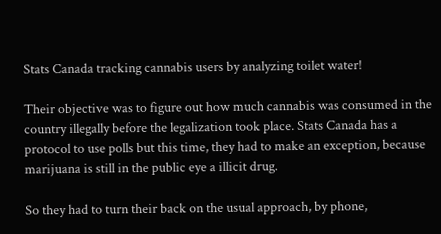Stats Canada tracking cannabis users by analyzing toilet water!

Their objective was to figure out how much cannabis was consumed in the country illegally before the legalization took place. Stats Canada has a protocol to use polls but this time, they had to make an exception, because marijuana is still in the public eye a illicit drug.

So they had to turn their back on the usual approach, by phone,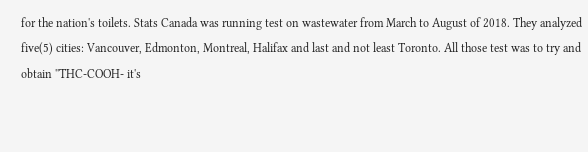for the nation's toilets. Stats Canada was running test on wastewater from March to August of 2018. They analyzed five(5) cities: Vancouver, Edmonton, Montreal, Halifax and last and not least Toronto. All those test was to try and obtain ''THC-COOH- it's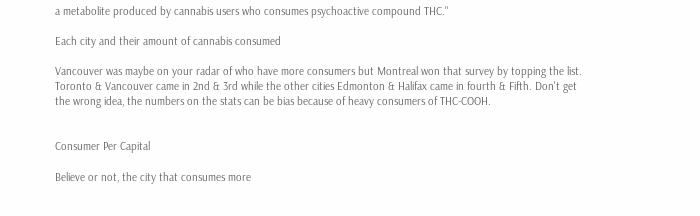a metabolite produced by cannabis users who consumes psychoactive compound THC.''

Each city and their amount of cannabis consumed

Vancouver was maybe on your radar of who have more consumers but Montreal won that survey by topping the list. Toronto & Vancouver came in 2nd & 3rd while the other cities Edmonton & Halifax came in fourth & Fifth. Don't get the wrong idea, the numbers on the stats can be bias because of heavy consumers of THC-COOH.


Consumer Per Capital

Believe or not, the city that consumes more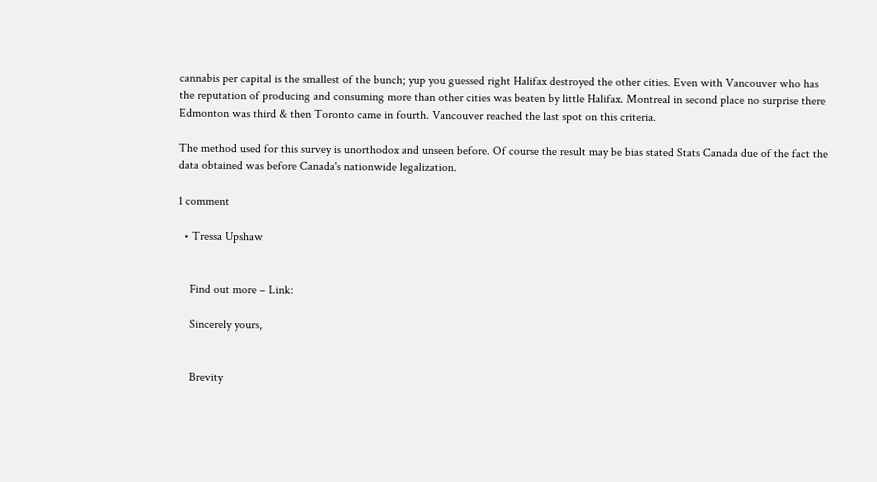cannabis per capital is the smallest of the bunch; yup you guessed right Halifax destroyed the other cities. Even with Vancouver who has the reputation of producing and consuming more than other cities was beaten by little Halifax. Montreal in second place no surprise there Edmonton was third & then Toronto came in fourth. Vancouver reached the last spot on this criteria.

The method used for this survey is unorthodox and unseen before. Of course the result may be bias stated Stats Canada due of the fact the data obtained was before Canada's nationwide legalization.

1 comment

  • Tressa Upshaw


    Find out more – Link:

    Sincerely yours,


    Brevity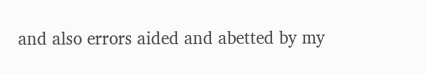and also errors aided and abetted by my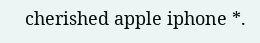cherished apple iphone *.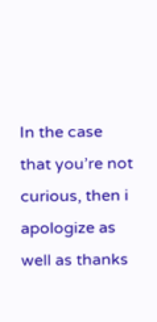In the case that you’re not curious, then i apologize as well as thanks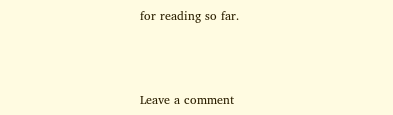for reading so far.



Leave a comment